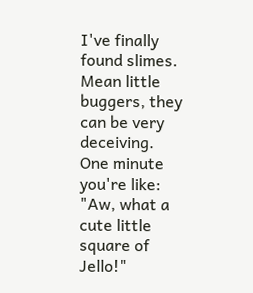I've finally found slimes. Mean little buggers, they can be very deceiving. One minute you're like: "Aw, what a cute little square of Jello!"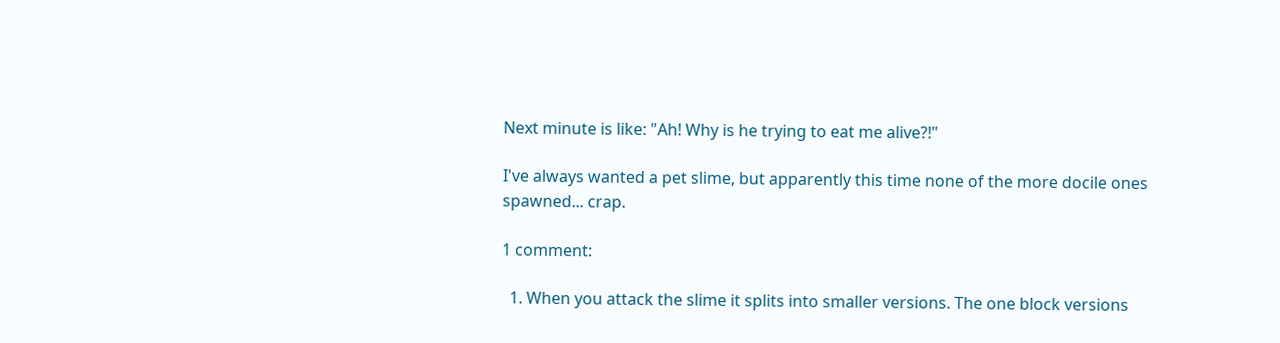Next minute is like: "Ah! Why is he trying to eat me alive?!"

I've always wanted a pet slime, but apparently this time none of the more docile ones spawned... crap.

1 comment:

  1. When you attack the slime it splits into smaller versions. The one block versions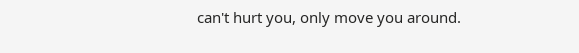can't hurt you, only move you around.